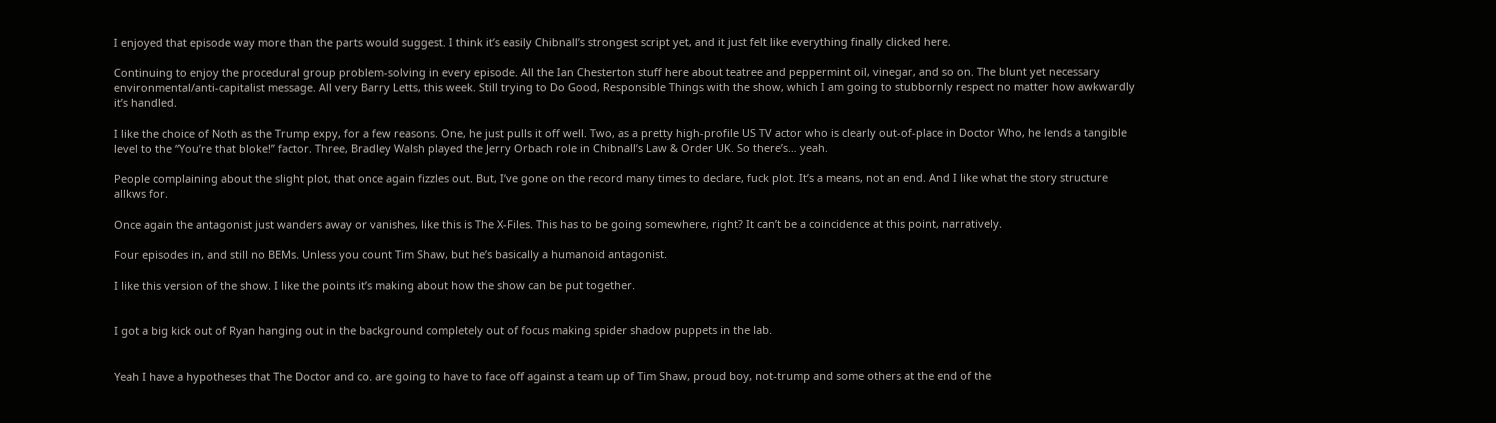I enjoyed that episode way more than the parts would suggest. I think it’s easily Chibnall’s strongest script yet, and it just felt like everything finally clicked here.

Continuing to enjoy the procedural group problem-solving in every episode. All the Ian Chesterton stuff here about teatree and peppermint oil, vinegar, and so on. The blunt yet necessary environmental/anti-capitalist message. All very Barry Letts, this week. Still trying to Do Good, Responsible Things with the show, which I am going to stubbornly respect no matter how awkwardly it’s handled.

I like the choice of Noth as the Trump expy, for a few reasons. One, he just pulls it off well. Two, as a pretty high-profile US TV actor who is clearly out-of-place in Doctor Who, he lends a tangible level to the “You’re that bloke!” factor. Three, Bradley Walsh played the Jerry Orbach role in Chibnall’s Law & Order UK. So there’s… yeah.

People complaining about the slight plot, that once again fizzles out. But, I’ve gone on the record many times to declare, fuck plot. It’s a means, not an end. And I like what the story structure allkws for.

Once again the antagonist just wanders away or vanishes, like this is The X-Files. This has to be going somewhere, right? It can’t be a coincidence at this point, narratively.

Four episodes in, and still no BEMs. Unless you count Tim Shaw, but he’s basically a humanoid antagonist.

I like this version of the show. I like the points it’s making about how the show can be put together.


I got a big kick out of Ryan hanging out in the background completely out of focus making spider shadow puppets in the lab.


Yeah I have a hypotheses that The Doctor and co. are going to have to face off against a team up of Tim Shaw, proud boy, not-trump and some others at the end of the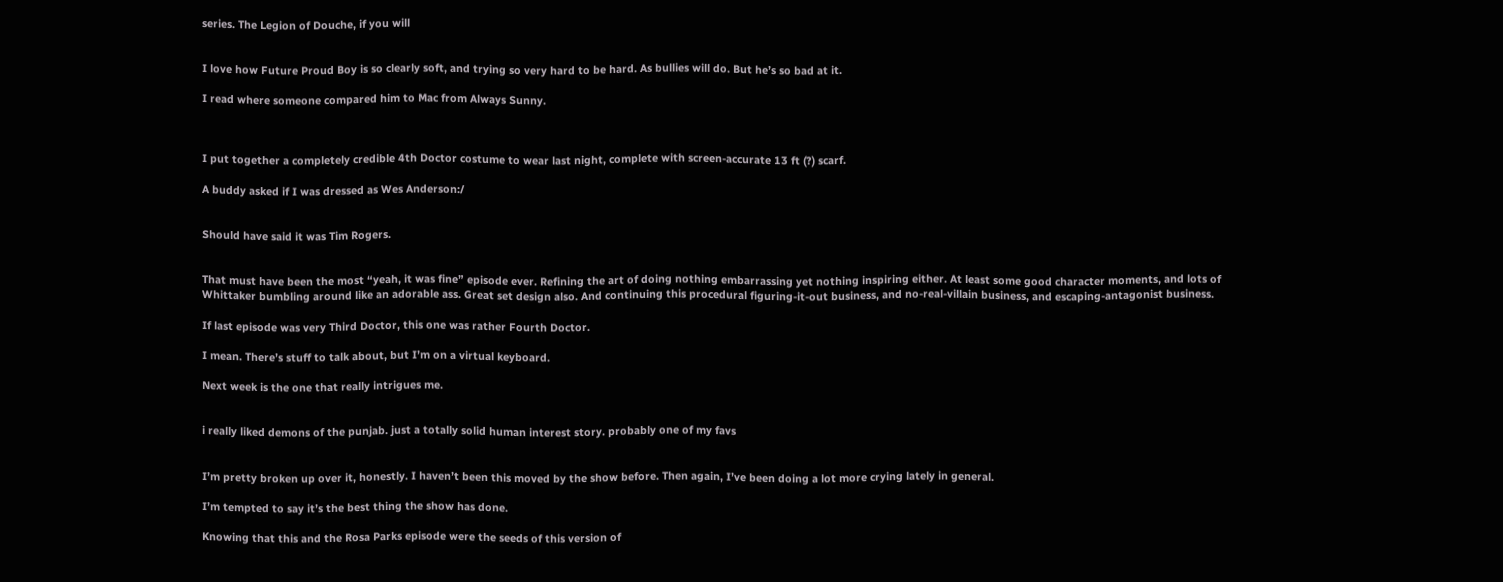series. The Legion of Douche, if you will


I love how Future Proud Boy is so clearly soft, and trying so very hard to be hard. As bullies will do. But he’s so bad at it.

I read where someone compared him to Mac from Always Sunny.



I put together a completely credible 4th Doctor costume to wear last night, complete with screen-accurate 13 ft (?) scarf.

A buddy asked if I was dressed as Wes Anderson:/


Should have said it was Tim Rogers.


That must have been the most “yeah, it was fine” episode ever. Refining the art of doing nothing embarrassing yet nothing inspiring either. At least some good character moments, and lots of Whittaker bumbling around like an adorable ass. Great set design also. And continuing this procedural figuring-it-out business, and no-real-villain business, and escaping-antagonist business.

If last episode was very Third Doctor, this one was rather Fourth Doctor.

I mean. There’s stuff to talk about, but I’m on a virtual keyboard.

Next week is the one that really intrigues me.


i really liked demons of the punjab. just a totally solid human interest story. probably one of my favs


I’m pretty broken up over it, honestly. I haven’t been this moved by the show before. Then again, I’ve been doing a lot more crying lately in general.

I’m tempted to say it’s the best thing the show has done.

Knowing that this and the Rosa Parks episode were the seeds of this version of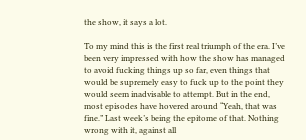the show, it says a lot.

To my mind this is the first real triumph of the era. I’ve been very impressed with how the show has managed to avoid fucking things up so far, even things that would be supremely easy to fuck up to the point they would seem inadvisable to attempt. But in the end, most episodes have hovered around “Yeah, that was fine.” Last week’s being the epitome of that. Nothing wrong with it, against all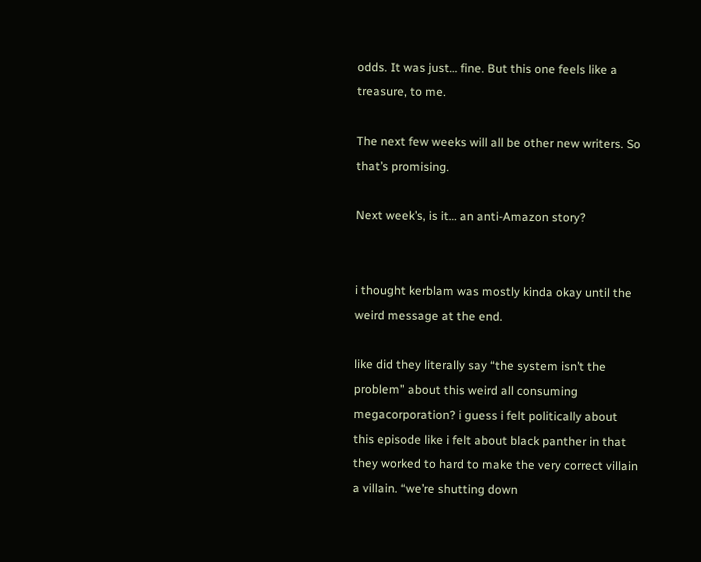odds. It was just… fine. But this one feels like a treasure, to me.

The next few weeks will all be other new writers. So that’s promising.

Next week’s, is it… an anti-Amazon story?


i thought kerblam was mostly kinda okay until the weird message at the end.

like did they literally say “the system isn’t the problem” about this weird all consuming megacorporation? i guess i felt politically about this episode like i felt about black panther in that they worked to hard to make the very correct villain a villain. “we’re shutting down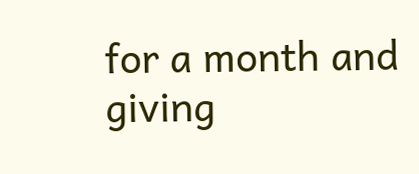for a month and giving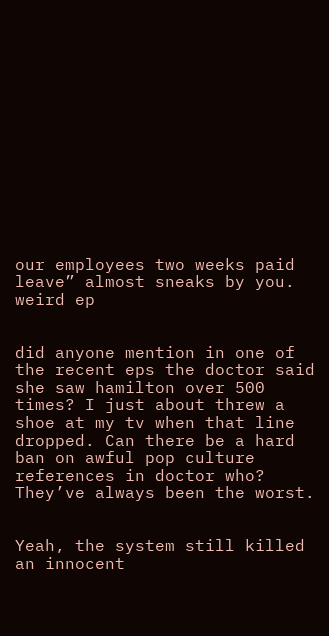our employees two weeks paid leave” almost sneaks by you. weird ep


did anyone mention in one of the recent eps the doctor said she saw hamilton over 500 times? I just about threw a shoe at my tv when that line dropped. Can there be a hard ban on awful pop culture references in doctor who? They’ve always been the worst.


Yeah, the system still killed an innocent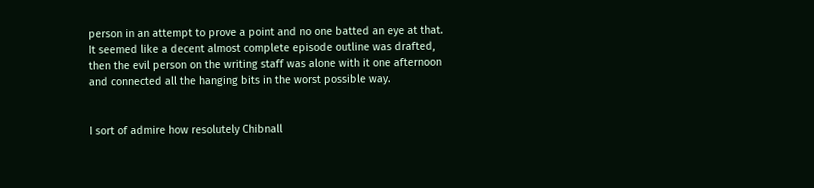person in an attempt to prove a point and no one batted an eye at that. It seemed like a decent almost complete episode outline was drafted, then the evil person on the writing staff was alone with it one afternoon and connected all the hanging bits in the worst possible way.


I sort of admire how resolutely Chibnall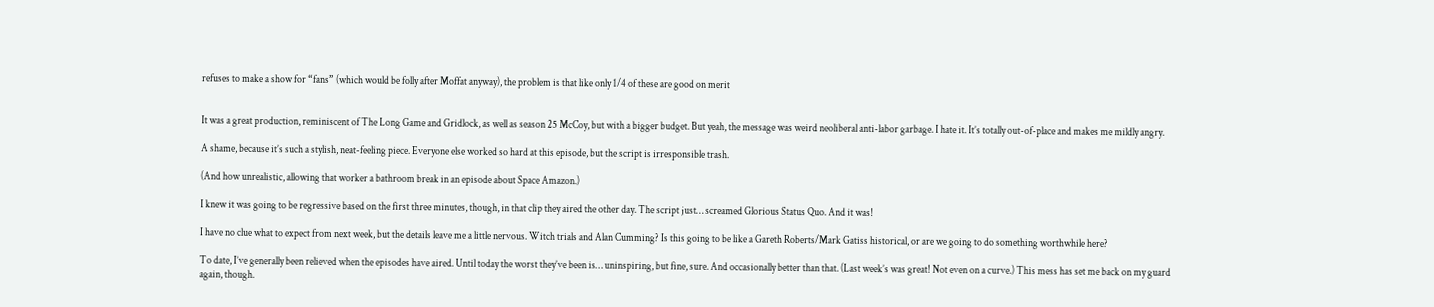refuses to make a show for “fans” (which would be folly after Moffat anyway), the problem is that like only 1/4 of these are good on merit


It was a great production, reminiscent of The Long Game and Gridlock, as well as season 25 McCoy, but with a bigger budget. But yeah, the message was weird neoliberal anti-labor garbage. I hate it. It’s totally out-of-place and makes me mildly angry.

A shame, because it’s such a stylish, neat-feeling piece. Everyone else worked so hard at this episode, but the script is irresponsible trash.

(And how unrealistic, allowing that worker a bathroom break in an episode about Space Amazon.)

I knew it was going to be regressive based on the first three minutes, though, in that clip they aired the other day. The script just… screamed Glorious Status Quo. And it was!

I have no clue what to expect from next week, but the details leave me a little nervous. Witch trials and Alan Cumming? Is this going to be like a Gareth Roberts/Mark Gatiss historical, or are we going to do something worthwhile here?

To date, I’ve generally been relieved when the episodes have aired. Until today the worst they’ve been is… uninspiring, but fine, sure. And occasionally better than that. (Last week’s was great! Not even on a curve.) This mess has set me back on my guard again, though.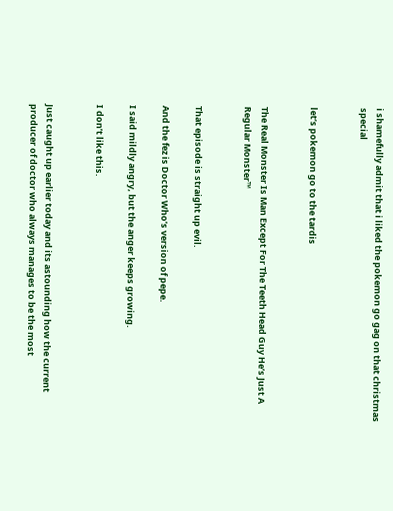i shamefully admit that i liked the pokemon go gag on that christmas special


let’s pokemon go to the tardis


The Real Monster Is Man Except For The Teeth Head Guy He’s Just A Regular Monster™


That episode is straight up evil.

And the fez is Doctor Who’s version of pepe.

I said mildly angry, but the anger keeps growing.

I don’t like this.


Just caught up earlier today and its astounding how the current producer of doctor who always manages to be the most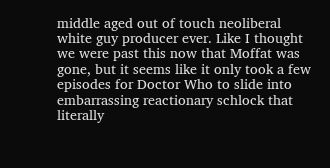middle aged out of touch neoliberal white guy producer ever. Like I thought we were past this now that Moffat was gone, but it seems like it only took a few episodes for Doctor Who to slide into embarrassing reactionary schlock that literally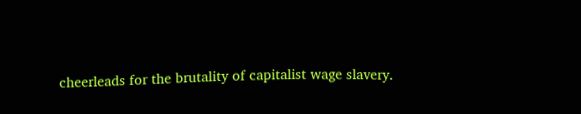cheerleads for the brutality of capitalist wage slavery.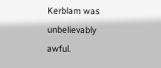Kerblam was unbelievably awful.